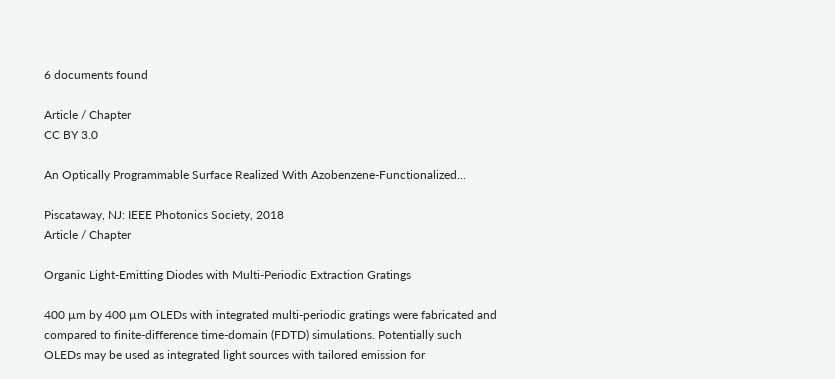6 documents found

Article / Chapter
CC BY 3.0

An Optically Programmable Surface Realized With Azobenzene-Functionalized...

Piscataway, NJ: IEEE Photonics Society, 2018
Article / Chapter

Organic Light-Emitting Diodes with Multi-Periodic Extraction Gratings

400 µm by 400 µm OLEDs with integrated multi-periodic gratings were fabricated and compared to finite-difference time-domain (FDTD) simulations. Potentially such OLEDs may be used as integrated light sources with tailored emission for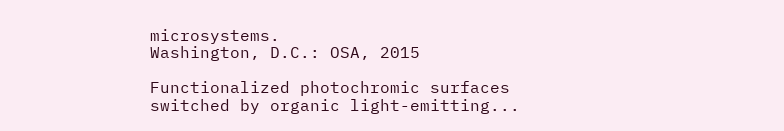microsystems.
Washington, D.C.: OSA, 2015

Functionalized photochromic surfaces switched by organic light-emitting...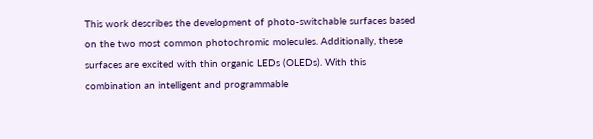This work describes the development of photo-switchable surfaces based on the two most common photochromic molecules. Additionally, these surfaces are excited with thin organic LEDs (OLEDs). With this combination an intelligent and programmable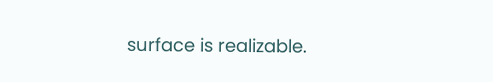surface is realizable.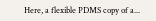Here, a flexible PDMS copy of a...